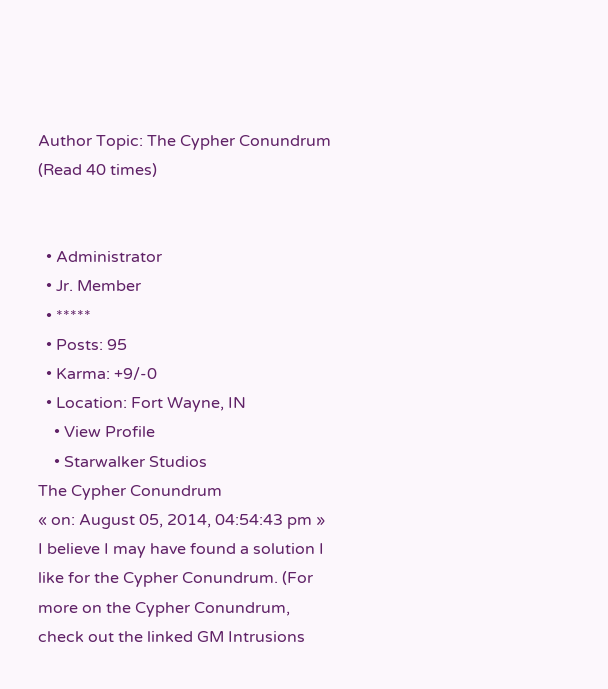Author Topic: The Cypher Conundrum  (Read 40 times)


  • Administrator
  • Jr. Member
  • *****
  • Posts: 95
  • Karma: +9/-0
  • Location: Fort Wayne, IN
    • View Profile
    • Starwalker Studios
The Cypher Conundrum
« on: August 05, 2014, 04:54:43 pm »
I believe I may have found a solution I like for the Cypher Conundrum. (For more on the Cypher Conundrum, check out the linked GM Intrusions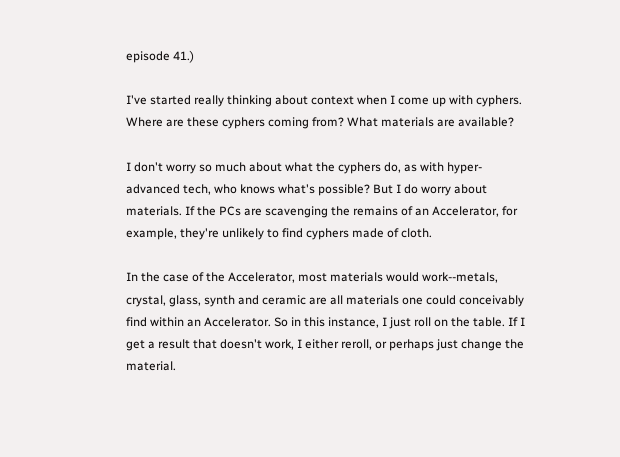episode 41.)

I've started really thinking about context when I come up with cyphers. Where are these cyphers coming from? What materials are available?

I don't worry so much about what the cyphers do, as with hyper-advanced tech, who knows what's possible? But I do worry about materials. If the PCs are scavenging the remains of an Accelerator, for example, they're unlikely to find cyphers made of cloth.

In the case of the Accelerator, most materials would work--metals, crystal, glass, synth and ceramic are all materials one could conceivably find within an Accelerator. So in this instance, I just roll on the table. If I get a result that doesn't work, I either reroll, or perhaps just change the material.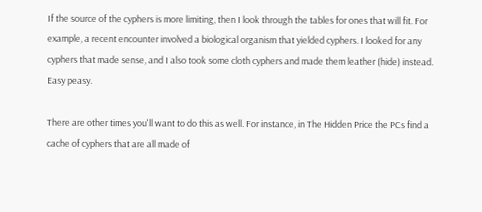If the source of the cyphers is more limiting, then I look through the tables for ones that will fit. For example, a recent encounter involved a biological organism that yielded cyphers. I looked for any cyphers that made sense, and I also took some cloth cyphers and made them leather (hide) instead. Easy peasy.

There are other times you'll want to do this as well. For instance, in The Hidden Price the PCs find a cache of cyphers that are all made of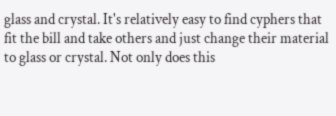glass and crystal. It's relatively easy to find cyphers that fit the bill and take others and just change their material to glass or crystal. Not only does this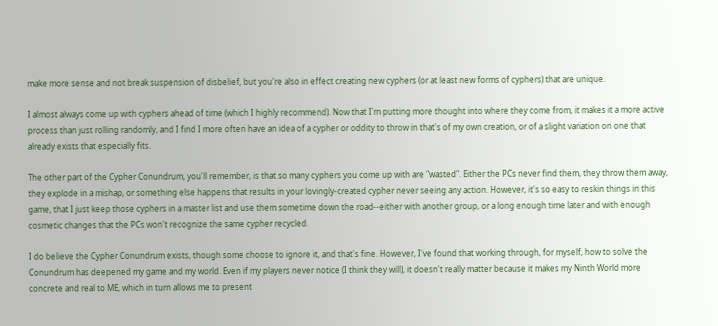make more sense and not break suspension of disbelief, but you're also in effect creating new cyphers (or at least new forms of cyphers) that are unique.

I almost always come up with cyphers ahead of time (which I highly recommend). Now that I'm putting more thought into where they come from, it makes it a more active process than just rolling randomly, and I find I more often have an idea of a cypher or oddity to throw in that's of my own creation, or of a slight variation on one that already exists that especially fits.

The other part of the Cypher Conundrum, you'll remember, is that so many cyphers you come up with are "wasted". Either the PCs never find them, they throw them away, they explode in a mishap, or something else happens that results in your lovingly-created cypher never seeing any action. However, it's so easy to reskin things in this game, that I just keep those cyphers in a master list and use them sometime down the road--either with another group, or a long enough time later and with enough cosmetic changes that the PCs won't recognize the same cypher recycled.

I do believe the Cypher Conundrum exists, though some choose to ignore it, and that's fine. However, I've found that working through, for myself, how to solve the Conundrum has deepened my game and my world. Even if my players never notice (I think they will), it doesn't really matter because it makes my Ninth World more concrete and real to ME, which in turn allows me to present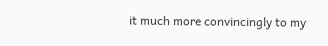it much more convincingly to my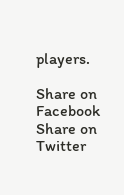players.

Share on Facebook Share on Twitter